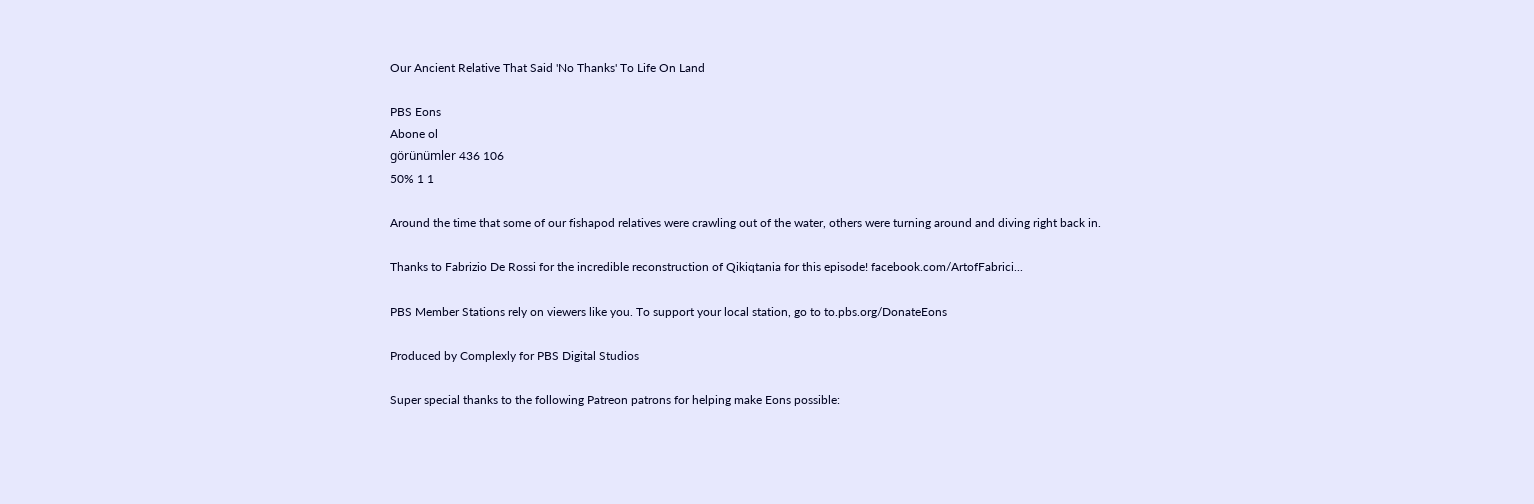Our Ancient Relative That Said 'No Thanks' To Life On Land

PBS Eons
Abone ol
görünümler 436 106
50% 1 1

Around the time that some of our fishapod relatives were crawling out of the water, others were turning around and diving right back in.

Thanks to Fabrizio De Rossi for the incredible reconstruction of Qikiqtania for this episode! facebook.com/ArtofFabrici...

PBS Member Stations rely on viewers like you. To support your local station, go to to.pbs.org/DonateEons

Produced by Complexly for PBS Digital Studios

Super special thanks to the following Patreon patrons for helping make Eons possible: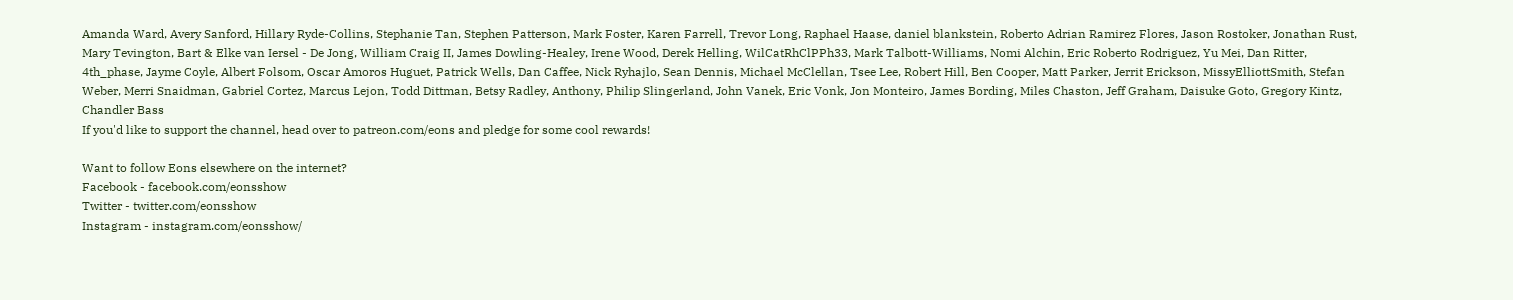Amanda Ward, Avery Sanford, Hillary Ryde-Collins, Stephanie Tan, Stephen Patterson, Mark Foster, Karen Farrell, Trevor Long, Raphael Haase, daniel blankstein, Roberto Adrian Ramirez Flores, Jason Rostoker, Jonathan Rust, Mary Tevington, Bart & Elke van Iersel - De Jong, William Craig II, James Dowling-Healey, Irene Wood, Derek Helling, WilCatRhClPPh33, Mark Talbott-Williams, Nomi Alchin, Eric Roberto Rodriguez, Yu Mei, Dan Ritter, 4th_phase, Jayme Coyle, Albert Folsom, Oscar Amoros Huguet, Patrick Wells, Dan Caffee, Nick Ryhajlo, Sean Dennis, Michael McClellan, Tsee Lee, Robert Hill, Ben Cooper, Matt Parker, Jerrit Erickson, MissyElliottSmith, Stefan Weber, Merri Snaidman, Gabriel Cortez, Marcus Lejon, Todd Dittman, Betsy Radley, Anthony, Philip Slingerland, John Vanek, Eric Vonk, Jon Monteiro, James Bording, Miles Chaston, Jeff Graham, Daisuke Goto, Gregory Kintz, Chandler Bass
If you'd like to support the channel, head over to patreon.com/eons and pledge for some cool rewards!

Want to follow Eons elsewhere on the internet?
Facebook - facebook.com/eonsshow
Twitter - twitter.com/eonsshow
Instagram - instagram.com/eonsshow/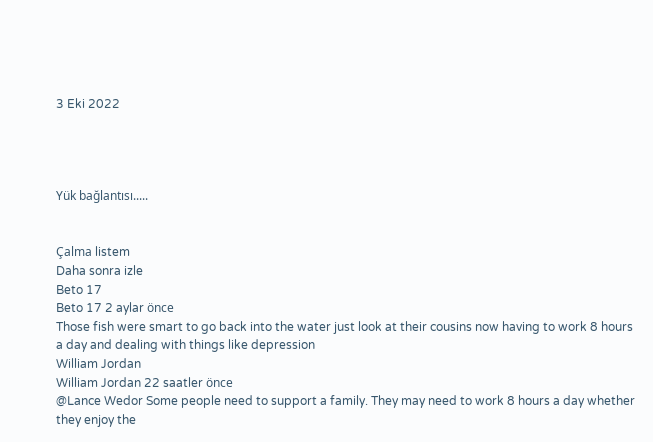3 Eki 2022




Yük bağlantısı.....


Çalma listem
Daha sonra izle
Beto 17
Beto 17 2 aylar önce
Those fish were smart to go back into the water just look at their cousins now having to work 8 hours a day and dealing with things like depression
William Jordan
William Jordan 22 saatler önce
@Lance Wedor Some people need to support a family. They may need to work 8 hours a day whether they enjoy the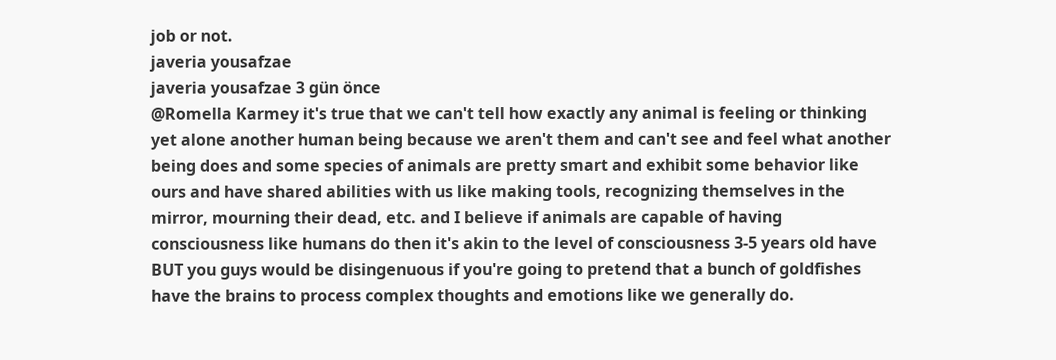job or not.
javeria yousafzae
javeria yousafzae 3 gün önce
@Romella Karmey it's true that we can't tell how exactly any animal is feeling or thinking yet alone another human being because we aren't them and can't see and feel what another being does and some species of animals are pretty smart and exhibit some behavior like ours and have shared abilities with us like making tools, recognizing themselves in the mirror, mourning their dead, etc. and I believe if animals are capable of having consciousness like humans do then it's akin to the level of consciousness 3-5 years old have BUT you guys would be disingenuous if you're going to pretend that a bunch of goldfishes have the brains to process complex thoughts and emotions like we generally do.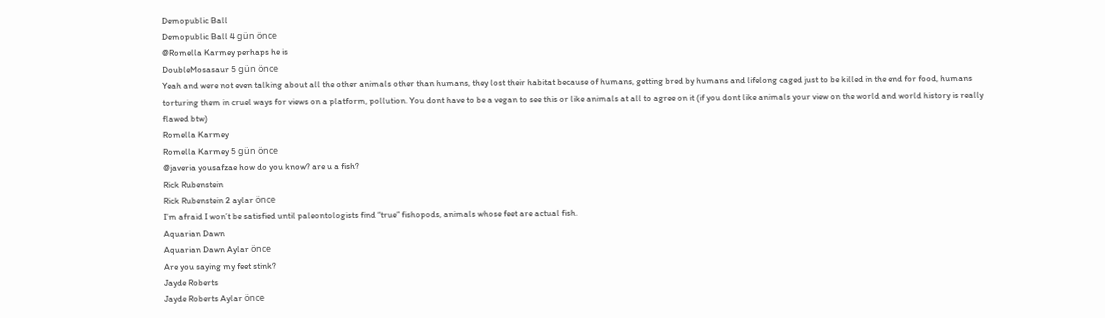Demopublic Ball
Demopublic Ball 4 gün önce
@Romella Karmey perhaps he is
DoubleMosasaur 5 gün önce
Yeah and were not even talking about all the other animals other than humans, they lost their habitat because of humans, getting bred by humans and lifelong caged just to be killed in the end for food, humans torturing them in cruel ways for views on a platform, pollution. You dont have to be a vegan to see this or like animals at all to agree on it (if you dont like animals your view on the world and world history is really flawed btw)
Romella Karmey
Romella Karmey 5 gün önce
@javeria yousafzae how do you know? are u a fish?
Rick Rubenstein
Rick Rubenstein 2 aylar önce
I’m afraid I won’t be satisfied until paleontologists find “true” fishopods, animals whose feet are actual fish.
Aquarian Dawn
Aquarian Dawn Aylar önce
Are you saying my feet stink?
Jayde Roberts
Jayde Roberts Aylar önce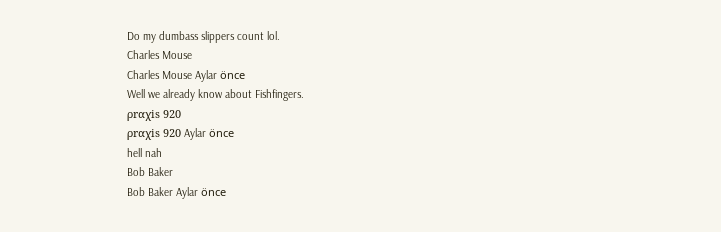Do my dumbass slippers count lol.
Charles Mouse
Charles Mouse Aylar önce
Well we already know about Fishfingers.
ρrαχis 920
ρrαχis 920 Aylar önce
hell nah
Bob Baker
Bob Baker Aylar önce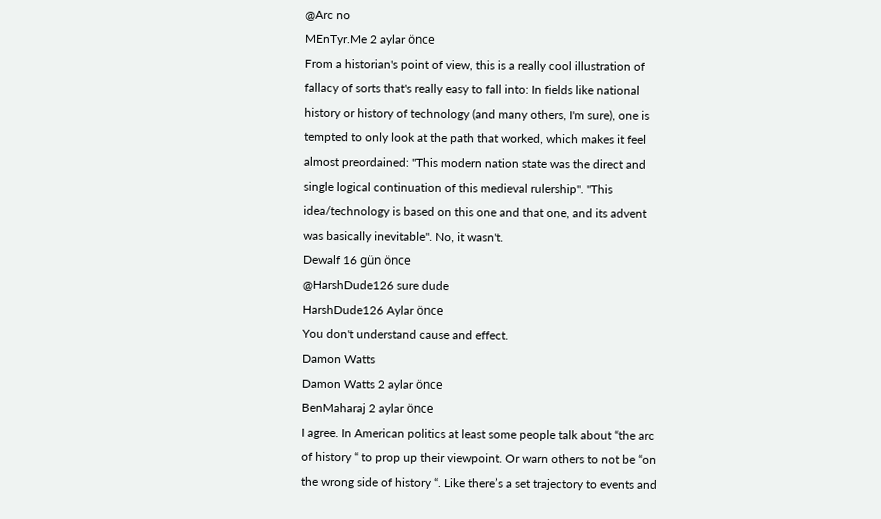@Arc no
MEnTyr.Me 2 aylar önce
From a historian's point of view, this is a really cool illustration of fallacy of sorts that's really easy to fall into: In fields like national history or history of technology (and many others, I'm sure), one is tempted to only look at the path that worked, which makes it feel almost preordained: "This modern nation state was the direct and single logical continuation of this medieval rulership". "This idea/technology is based on this one and that one, and its advent was basically inevitable". No, it wasn't.
Dewalf 16 gün önce
@HarshDude126 sure dude
HarshDude126 Aylar önce
You don't understand cause and effect.
Damon Watts
Damon Watts 2 aylar önce
BenMaharaj 2 aylar önce
I agree. In American politics at least some people talk about “the arc of history “ to prop up their viewpoint. Or warn others to not be “on the wrong side of history “. Like there’s a set trajectory to events and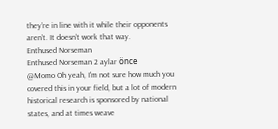they’re in line with it while their opponents aren’t. It doesn’t work that way.
Enthused Norseman
Enthused Norseman 2 aylar önce
@Momo Oh yeah, I'm not sure how much you covered this in your field, but a lot of modern historical research is sponsored by national states, and at times weave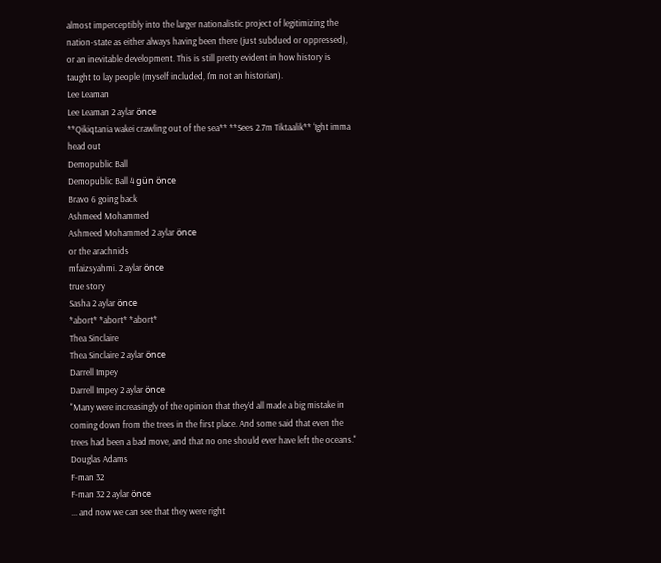almost imperceptibly into the larger nationalistic project of legitimizing the nation-state as either always having been there (just subdued or oppressed), or an inevitable development. This is still pretty evident in how history is taught to lay people (myself included, I'm not an historian).
Lee Leaman
Lee Leaman 2 aylar önce
**Qikiqtania wakei crawling out of the sea** **Sees 2.7m Tiktaalik** ‘Ight imma head out
Demopublic Ball
Demopublic Ball 4 gün önce
Bravo 6 going back
Ashmeed Mohammed
Ashmeed Mohammed 2 aylar önce
or the arachnids
mfaizsyahmi. 2 aylar önce
true story
Sasha 2 aylar önce
*abort* *abort* *abort*
Thea Sinclaire
Thea Sinclaire 2 aylar önce
Darrell Impey
Darrell Impey 2 aylar önce
"Many were increasingly of the opinion that they’d all made a big mistake in coming down from the trees in the first place. And some said that even the trees had been a bad move, and that no one should ever have left the oceans." Douglas Adams
F-man 32
F-man 32 2 aylar önce
... and now we can see that they were right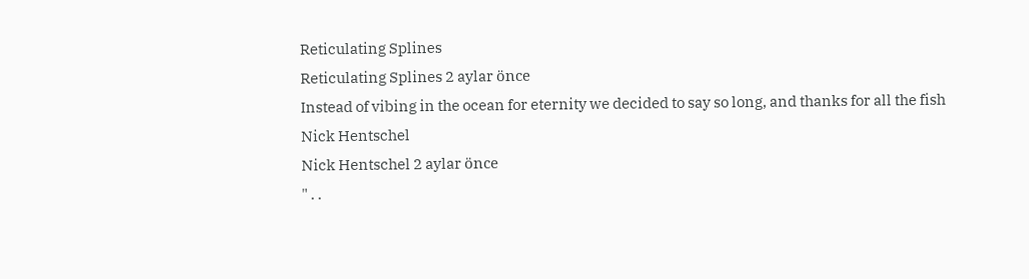Reticulating Splines
Reticulating Splines 2 aylar önce
Instead of vibing in the ocean for eternity we decided to say so long, and thanks for all the fish
Nick Hentschel
Nick Hentschel 2 aylar önce
" . .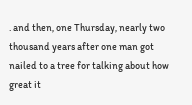. and then, one Thursday, nearly two thousand years after one man got nailed to a tree for talking about how great it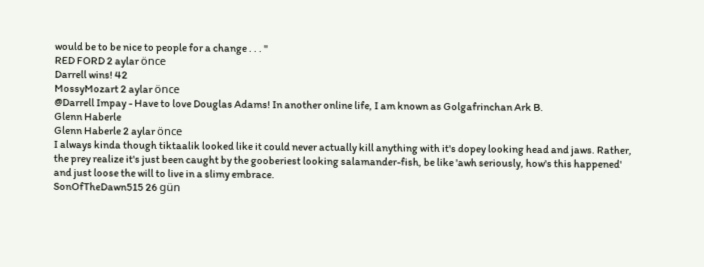would be to be nice to people for a change . . . "
RED FORD 2 aylar önce
Darrell wins! 42
MossyMozart 2 aylar önce
@Darrell Impay - Have to love Douglas Adams! In another online life, I am known as Golgafrinchan Ark B.
Glenn Haberle
Glenn Haberle 2 aylar önce
I always kinda though tiktaalik looked like it could never actually kill anything with it's dopey looking head and jaws. Rather, the prey realize it's just been caught by the gooberiest looking salamander-fish, be like 'awh seriously, how's this happened' and just loose the will to live in a slimy embrace.
SonOfTheDawn515 26 gün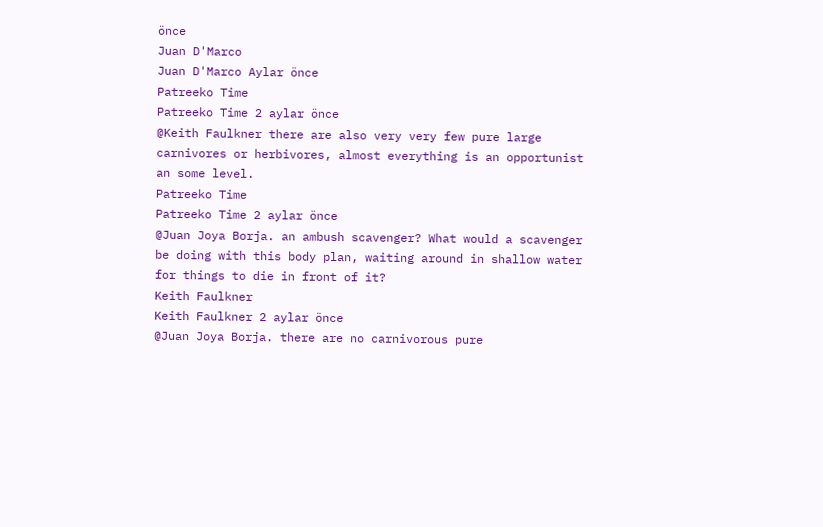önce
Juan D'Marco
Juan D'Marco Aylar önce
Patreeko Time
Patreeko Time 2 aylar önce
@Keith Faulkner there are also very very few pure large carnivores or herbivores, almost everything is an opportunist an some level.
Patreeko Time
Patreeko Time 2 aylar önce
@Juan Joya Borja. an ambush scavenger? What would a scavenger be doing with this body plan, waiting around in shallow water for things to die in front of it?
Keith Faulkner
Keith Faulkner 2 aylar önce
@Juan Joya Borja. there are no carnivorous pure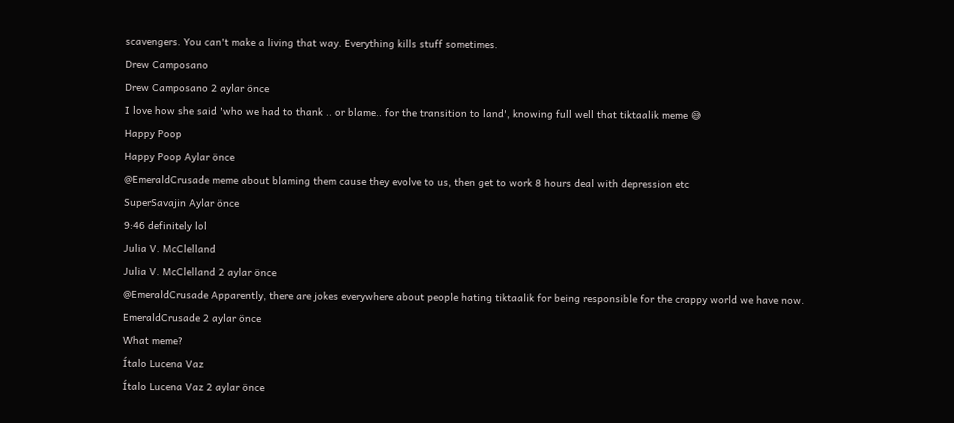scavengers. You can't make a living that way. Everything kills stuff sometimes.
Drew Camposano
Drew Camposano 2 aylar önce
I love how she said 'who we had to thank .. or blame.. for the transition to land', knowing full well that tiktaalik meme 😅
Happy Poop
Happy Poop Aylar önce
@EmeraldCrusade meme about blaming them cause they evolve to us, then get to work 8 hours deal with depression etc
SuperSavajin Aylar önce
9:46 definitely lol
Julia V. McClelland
Julia V. McClelland 2 aylar önce
@EmeraldCrusade Apparently, there are jokes everywhere about people hating tiktaalik for being responsible for the crappy world we have now.
EmeraldCrusade 2 aylar önce
What meme?
Ítalo Lucena Vaz
Ítalo Lucena Vaz 2 aylar önce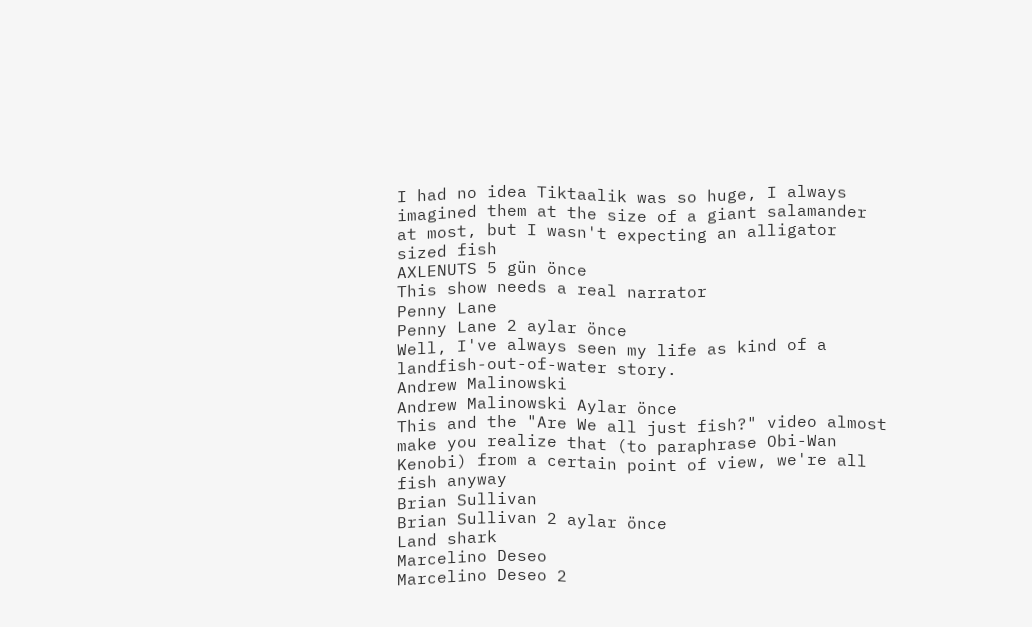I had no idea Tiktaalik was so huge, I always imagined them at the size of a giant salamander at most, but I wasn't expecting an alligator sized fish
AXLENUTS 5 gün önce
This show needs a real narrator
Penny Lane
Penny Lane 2 aylar önce
Well, I've always seen my life as kind of a landfish-out-of-water story.
Andrew Malinowski
Andrew Malinowski Aylar önce
This and the "Are We all just fish?" video almost make you realize that (to paraphrase Obi-Wan Kenobi) from a certain point of view, we're all fish anyway
Brian Sullivan
Brian Sullivan 2 aylar önce
Land shark
Marcelino Deseo
Marcelino Deseo 2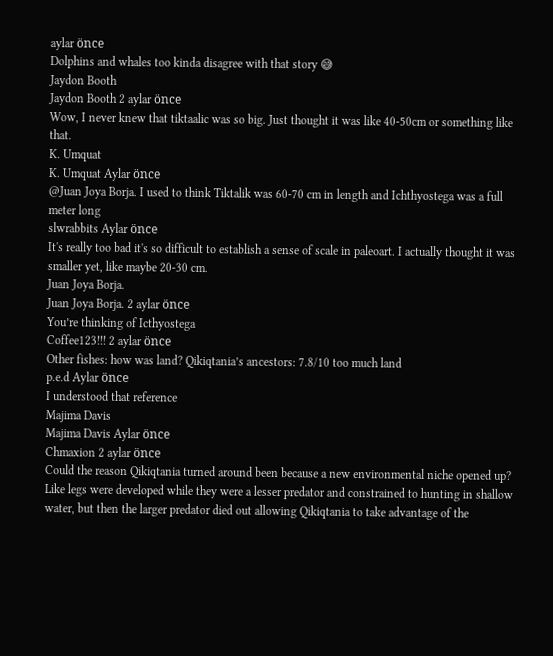aylar önce
Dolphins and whales too kinda disagree with that story 😅
Jaydon Booth
Jaydon Booth 2 aylar önce
Wow, I never knew that tiktaalic was so big. Just thought it was like 40-50cm or something like that.
K. Umquat
K. Umquat Aylar önce
@Juan Joya Borja. I used to think Tiktalik was 60-70 cm in length and Ichthyostega was a full meter long
slwrabbits Aylar önce
It's really too bad it's so difficult to establish a sense of scale in paleoart. I actually thought it was smaller yet, like maybe 20-30 cm.
Juan Joya Borja.
Juan Joya Borja. 2 aylar önce
You’re thinking of Icthyostega
Coffee123!!! 2 aylar önce
Other fishes: how was land? Qikiqtania’s ancestors: 7.8/10 too much land
p.e.d Aylar önce
I understood that reference
Majima Davis
Majima Davis Aylar önce
Chmaxion 2 aylar önce
Could the reason Qikiqtania turned around been because a new environmental niche opened up? Like legs were developed while they were a lesser predator and constrained to hunting in shallow water, but then the larger predator died out allowing Qikiqtania to take advantage of the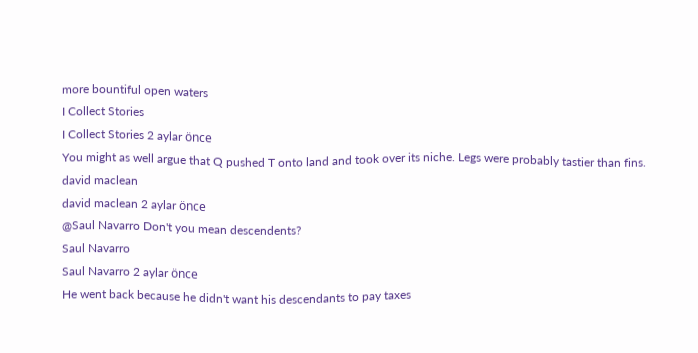more bountiful open waters
I Collect Stories
I Collect Stories 2 aylar önce
You might as well argue that Q pushed T onto land and took over its niche. Legs were probably tastier than fins.
david maclean
david maclean 2 aylar önce
@Saul Navarro Don't you mean descendents?
Saul Navarro
Saul Navarro 2 aylar önce
He went back because he didn't want his descendants to pay taxes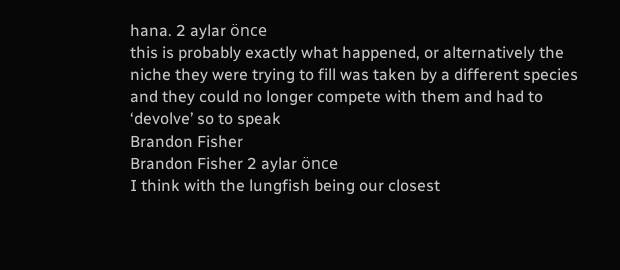hana. 2 aylar önce
this is probably exactly what happened, or alternatively the niche they were trying to fill was taken by a different species and they could no longer compete with them and had to ‘devolve’ so to speak
Brandon Fisher
Brandon Fisher 2 aylar önce
I think with the lungfish being our closest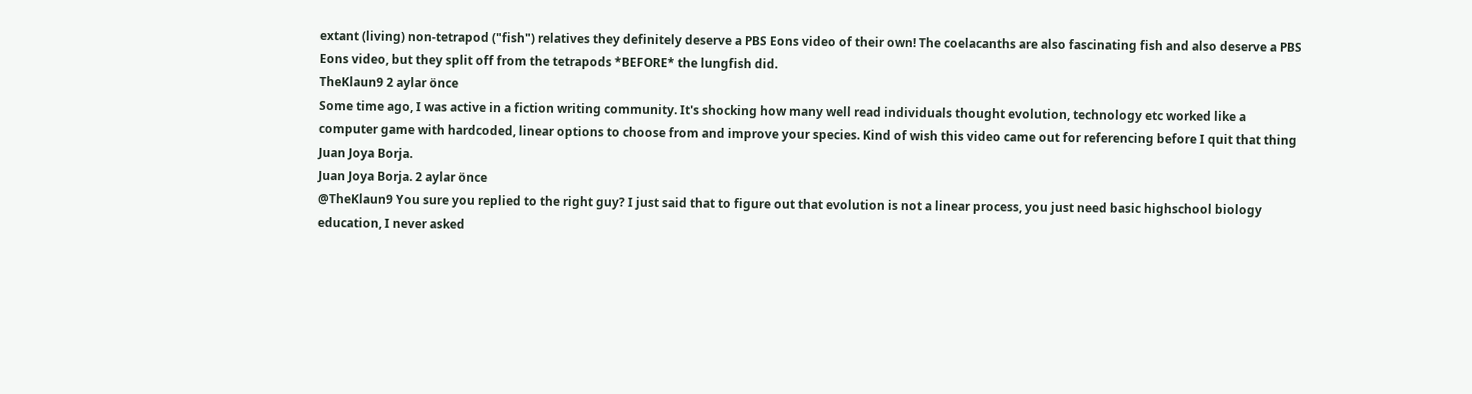extant (living) non-tetrapod ("fish") relatives they definitely deserve a PBS Eons video of their own! The coelacanths are also fascinating fish and also deserve a PBS Eons video, but they split off from the tetrapods *BEFORE* the lungfish did.
TheKlaun9 2 aylar önce
Some time ago, I was active in a fiction writing community. It's shocking how many well read individuals thought evolution, technology etc worked like a computer game with hardcoded, linear options to choose from and improve your species. Kind of wish this video came out for referencing before I quit that thing
Juan Joya Borja.
Juan Joya Borja. 2 aylar önce
@TheKlaun9 You sure you replied to the right guy? I just said that to figure out that evolution is not a linear process, you just need basic highschool biology education, I never asked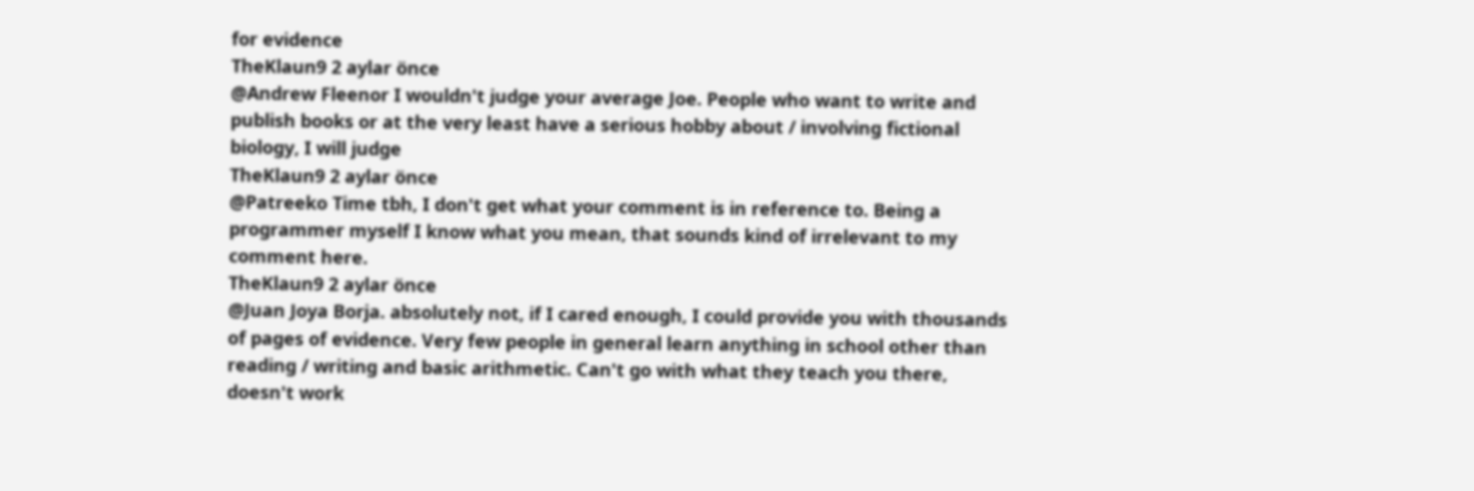for evidence
TheKlaun9 2 aylar önce
@Andrew Fleenor I wouldn't judge your average Joe. People who want to write and publish books or at the very least have a serious hobby about / involving fictional biology, I will judge
TheKlaun9 2 aylar önce
@Patreeko Time tbh, I don't get what your comment is in reference to. Being a programmer myself I know what you mean, that sounds kind of irrelevant to my comment here.
TheKlaun9 2 aylar önce
@Juan Joya Borja. absolutely not, if I cared enough, I could provide you with thousands of pages of evidence. Very few people in general learn anything in school other than reading / writing and basic arithmetic. Can't go with what they teach you there, doesn't work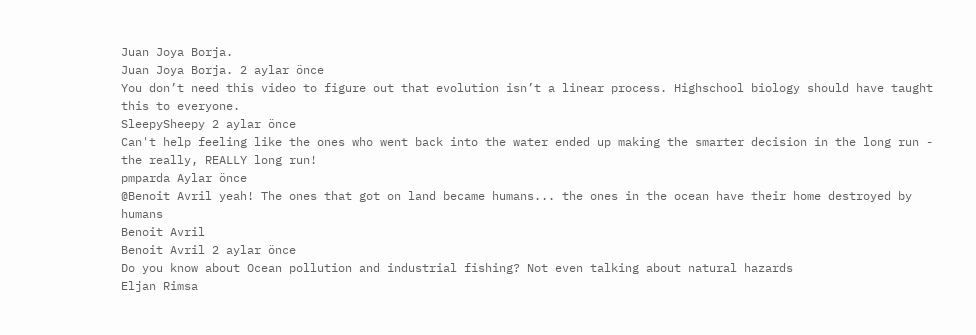Juan Joya Borja.
Juan Joya Borja. 2 aylar önce
You don’t need this video to figure out that evolution isn’t a linear process. Highschool biology should have taught this to everyone.
SleepySheepy 2 aylar önce
Can't help feeling like the ones who went back into the water ended up making the smarter decision in the long run - the really, REALLY long run!
pmparda Aylar önce
@Benoit Avril yeah! The ones that got on land became humans... the ones in the ocean have their home destroyed by humans
Benoit Avril
Benoit Avril 2 aylar önce
Do you know about Ocean pollution and industrial fishing? Not even talking about natural hazards
Eljan Rimsa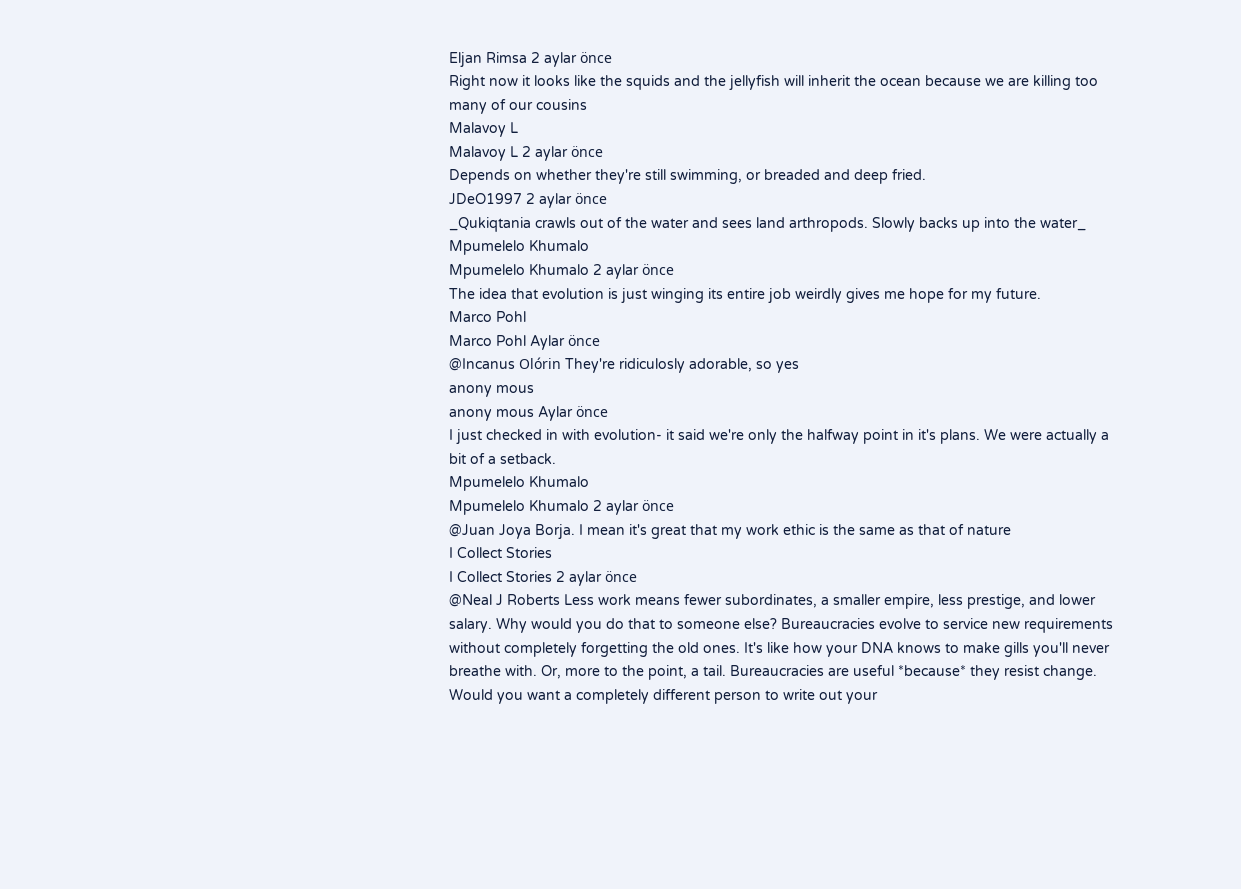Eljan Rimsa 2 aylar önce
Right now it looks like the squids and the jellyfish will inherit the ocean because we are killing too many of our cousins
Malavoy L
Malavoy L 2 aylar önce
Depends on whether they're still swimming, or breaded and deep fried.
JDeO1997 2 aylar önce
_Qukiqtania crawls out of the water and sees land arthropods. Slowly backs up into the water_
Mpumelelo Khumalo
Mpumelelo Khumalo 2 aylar önce
The idea that evolution is just winging its entire job weirdly gives me hope for my future.
Marco Pohl
Marco Pohl Aylar önce
@Incanus Olórin They're ridiculosly adorable, so yes
anony mous
anony mous Aylar önce
I just checked in with evolution- it said we're only the halfway point in it's plans. We were actually a bit of a setback.
Mpumelelo Khumalo
Mpumelelo Khumalo 2 aylar önce
@Juan Joya Borja. I mean it's great that my work ethic is the same as that of nature
I Collect Stories
I Collect Stories 2 aylar önce
@Neal J Roberts Less work means fewer subordinates, a smaller empire, less prestige, and lower salary. Why would you do that to someone else? Bureaucracies evolve to service new requirements without completely forgetting the old ones. It's like how your DNA knows to make gills you'll never breathe with. Or, more to the point, a tail. Bureaucracies are useful *because* they resist change. Would you want a completely different person to write out your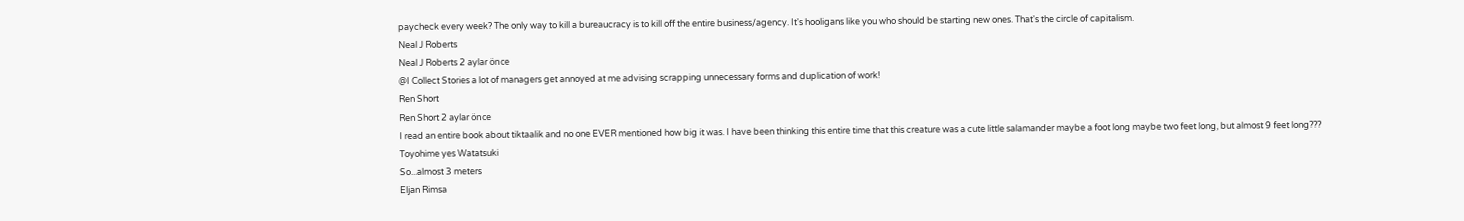paycheck every week? The only way to kill a bureaucracy is to kill off the entire business/agency. It's hooligans like you who should be starting new ones. That's the circle of capitalism.
Neal J Roberts
Neal J Roberts 2 aylar önce
@I Collect Stories a lot of managers get annoyed at me advising scrapping unnecessary forms and duplication of work!
Ren Short
Ren Short 2 aylar önce
I read an entire book about tiktaalik and no one EVER mentioned how big it was. I have been thinking this entire time that this creature was a cute little salamander maybe a foot long maybe two feet long, but almost 9 feet long???
Toyohime yes Watatsuki
So...almost 3 meters
Eljan Rimsa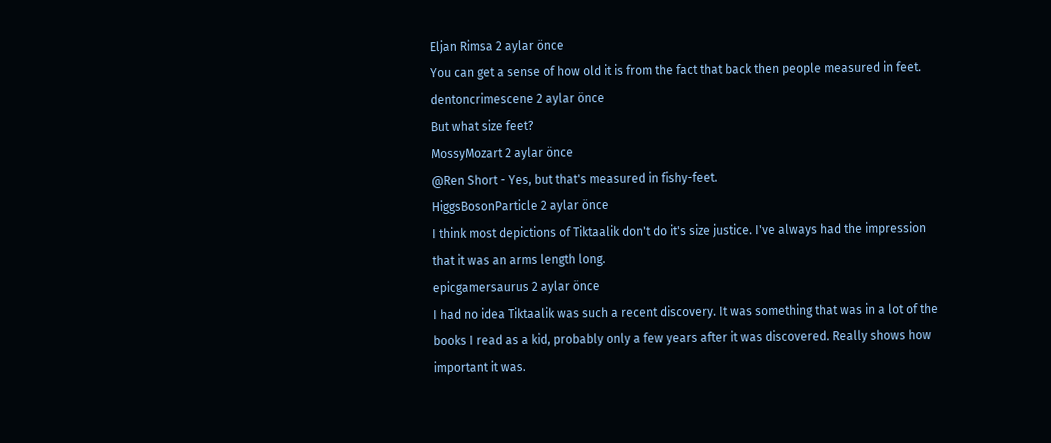Eljan Rimsa 2 aylar önce
You can get a sense of how old it is from the fact that back then people measured in feet.
dentoncrimescene 2 aylar önce
But what size feet?
MossyMozart 2 aylar önce
@Ren Short - Yes, but that's measured in fishy-feet.
HiggsBosonParticle 2 aylar önce
I think most depictions of Tiktaalik don't do it's size justice. I've always had the impression that it was an arms length long.
epicgamersaurus 2 aylar önce
I had no idea Tiktaalik was such a recent discovery. It was something that was in a lot of the books I read as a kid, probably only a few years after it was discovered. Really shows how important it was.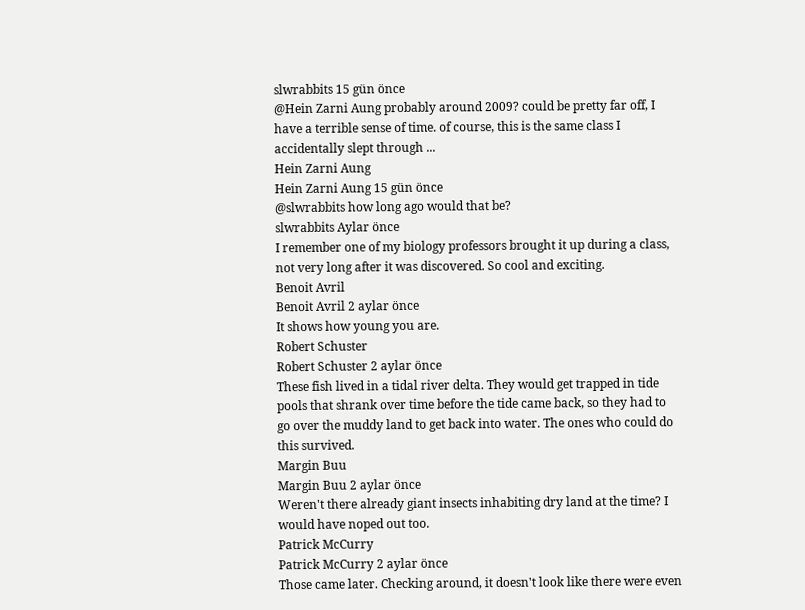slwrabbits 15 gün önce
@Hein Zarni Aung probably around 2009? could be pretty far off, I have a terrible sense of time. of course, this is the same class I accidentally slept through ...
Hein Zarni Aung
Hein Zarni Aung 15 gün önce
@slwrabbits how long ago would that be?
slwrabbits Aylar önce
I remember one of my biology professors brought it up during a class, not very long after it was discovered. So cool and exciting.
Benoit Avril
Benoit Avril 2 aylar önce
It shows how young you are.
Robert Schuster
Robert Schuster 2 aylar önce
These fish lived in a tidal river delta. They would get trapped in tide pools that shrank over time before the tide came back, so they had to go over the muddy land to get back into water. The ones who could do this survived.
Margin Buu
Margin Buu 2 aylar önce
Weren't there already giant insects inhabiting dry land at the time? I would have noped out too.
Patrick McCurry
Patrick McCurry 2 aylar önce
Those came later. Checking around, it doesn't look like there were even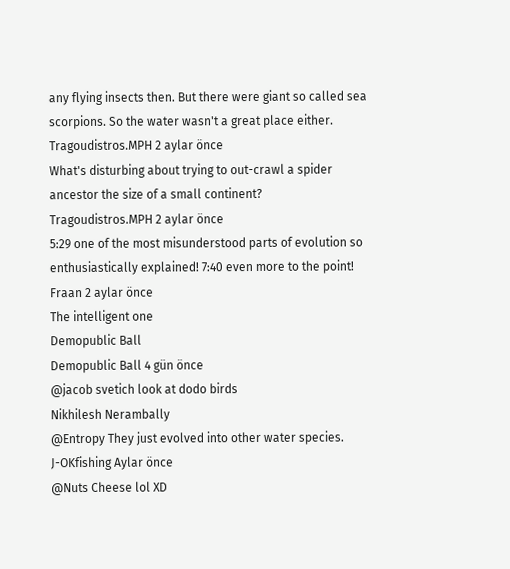any flying insects then. But there were giant so called sea scorpions. So the water wasn't a great place either.
Tragoudistros.MPH 2 aylar önce
What's disturbing about trying to out-crawl a spider ancestor the size of a small continent?
Tragoudistros.MPH 2 aylar önce
5:29 one of the most misunderstood parts of evolution so enthusiastically explained! 7:40 even more to the point!
Fraan 2 aylar önce
The intelligent one
Demopublic Ball
Demopublic Ball 4 gün önce
@jacob svetich look at dodo birds
Nikhilesh Nerambally
@Entropy They just evolved into other water species.
J-OKfishing Aylar önce
@Nuts Cheese lol XD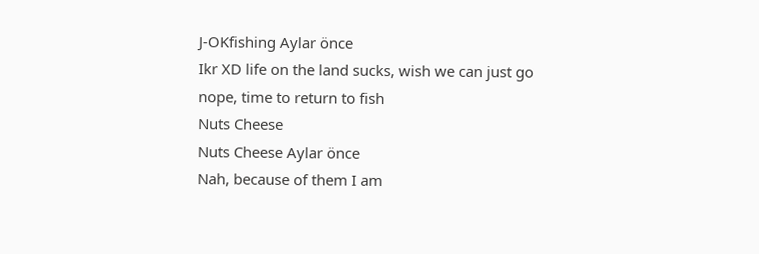J-OKfishing Aylar önce
Ikr XD life on the land sucks, wish we can just go nope, time to return to fish
Nuts Cheese
Nuts Cheese Aylar önce
Nah, because of them I am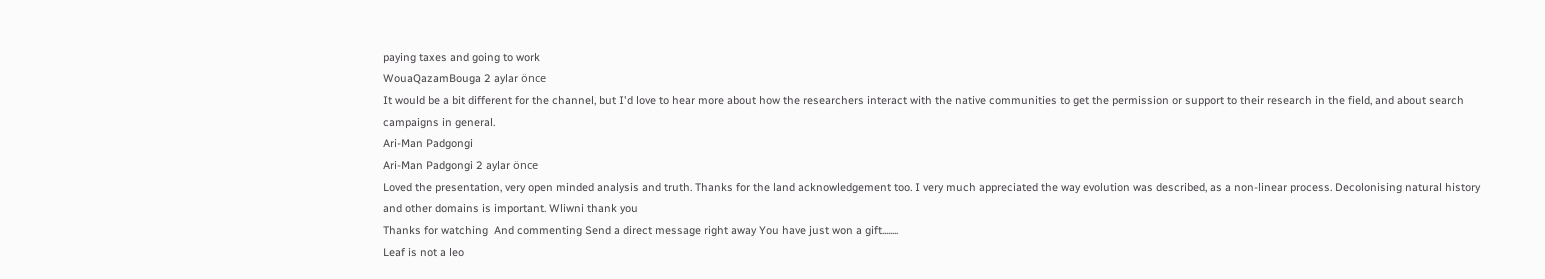paying taxes and going to work
WouaQazamBouga 2 aylar önce
It would be a bit different for the channel, but I'd love to hear more about how the researchers interact with the native communities to get the permission or support to their research in the field, and about search campaigns in general.
Ari-Man Padgongi
Ari-Man Padgongi 2 aylar önce
Loved the presentation, very open minded analysis and truth. Thanks for the land acknowledgement too. I very much appreciated the way evolution was described, as a non-linear process. Decolonising natural history and other domains is important. Wliwni thank you
Thanks for watching  And commenting Send a direct message right away You have just won a gift........
Leaf is not a leo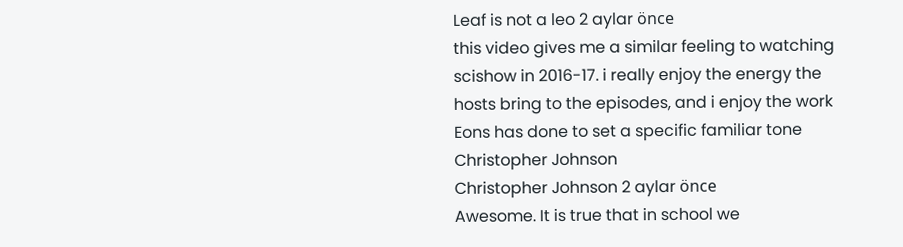Leaf is not a leo 2 aylar önce
this video gives me a similar feeling to watching scishow in 2016-17. i really enjoy the energy the hosts bring to the episodes, and i enjoy the work Eons has done to set a specific familiar tone
Christopher Johnson
Christopher Johnson 2 aylar önce
Awesome. It is true that in school we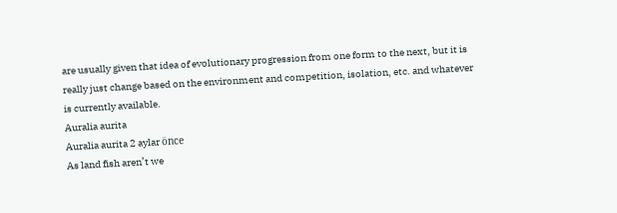are usually given that idea of evolutionary progression from one form to the next, but it is really just change based on the environment and competition, isolation, etc. and whatever is currently available.
Auralia aurita
Auralia aurita 2 aylar önce
As land fish aren’t we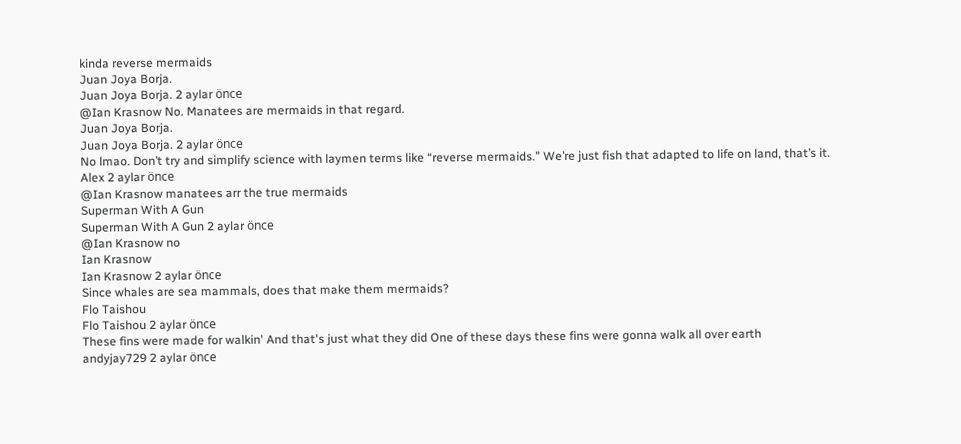kinda reverse mermaids
Juan Joya Borja.
Juan Joya Borja. 2 aylar önce
@Ian Krasnow No. Manatees are mermaids in that regard.
Juan Joya Borja.
Juan Joya Borja. 2 aylar önce
No lmao. Don’t try and simplify science with laymen terms like “reverse mermaids.” We’re just fish that adapted to life on land, that’s it.
Alex 2 aylar önce
@Ian Krasnow manatees arr the true mermaids
Superman With A Gun
Superman With A Gun 2 aylar önce
@Ian Krasnow no
Ian Krasnow
Ian Krasnow 2 aylar önce
Since whales are sea mammals, does that make them mermaids?
Flo Taishou
Flo Taishou 2 aylar önce
These fins were made for walkin' And that's just what they did One of these days these fins were gonna walk all over earth
andyjay729 2 aylar önce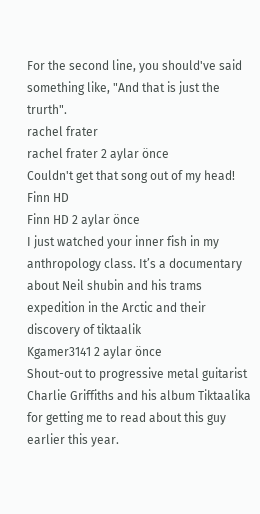For the second line, you should've said something like, "And that is just the trurth".
rachel frater
rachel frater 2 aylar önce
Couldn't get that song out of my head!
Finn HD
Finn HD 2 aylar önce
I just watched your inner fish in my anthropology class. It’s a documentary about Neil shubin and his trams expedition in the Arctic and their discovery of tiktaalik
Kgamer3141 2 aylar önce
Shout-out to progressive metal guitarist Charlie Griffiths and his album Tiktaalika for getting me to read about this guy earlier this year.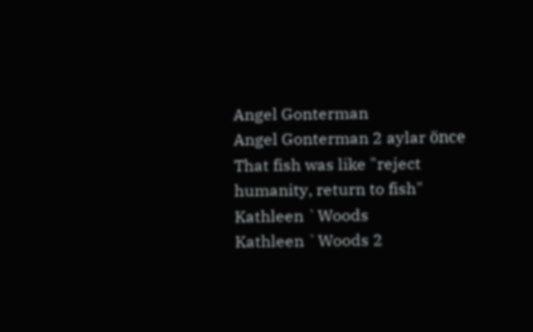Angel Gonterman
Angel Gonterman 2 aylar önce
That fish was like "reject humanity, return to fish"
Kathleen `Woods
Kathleen `Woods 2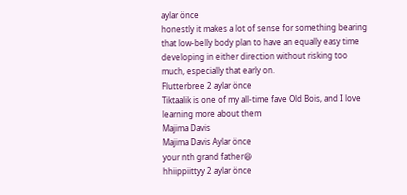aylar önce
honestly it makes a lot of sense for something bearing that low-belly body plan to have an equally easy time developing in either direction without risking too much, especially that early on.
Flutterbree 2 aylar önce
Tiktaalik is one of my all-time fave Old Bois, and I love learning more about them
Majima Davis
Majima Davis Aylar önce
your nth grand father😆
hhiippiittyy 2 aylar önce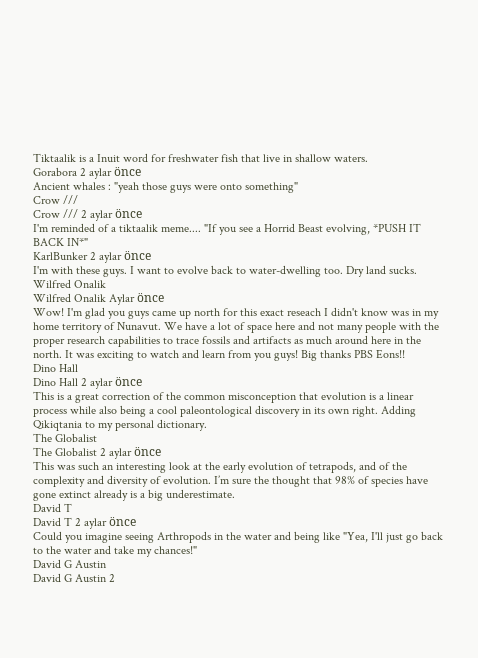Tiktaalik is a Inuit word for freshwater fish that live in shallow waters.
Gorabora 2 aylar önce
Ancient whales : "yeah those guys were onto something"
Crow ///
Crow /// 2 aylar önce
I'm reminded of a tiktaalik meme.... "If you see a Horrid Beast evolving, *PUSH IT BACK IN*"
KarlBunker 2 aylar önce
I'm with these guys. I want to evolve back to water-dwelling too. Dry land sucks.
Wilfred Onalik
Wilfred Onalik Aylar önce
Wow! I'm glad you guys came up north for this exact reseach I didn't know was in my home territory of Nunavut. We have a lot of space here and not many people with the proper research capabilities to trace fossils and artifacts as much around here in the north. It was exciting to watch and learn from you guys! Big thanks PBS Eons!!
Dino Hall
Dino Hall 2 aylar önce
This is a great correction of the common misconception that evolution is a linear process while also being a cool paleontological discovery in its own right. Adding Qikiqtania to my personal dictionary.
The Globalist
The Globalist 2 aylar önce
This was such an interesting look at the early evolution of tetrapods, and of the complexity and diversity of evolution. I’m sure the thought that 98% of species have gone extinct already is a big underestimate.
David T
David T 2 aylar önce
Could you imagine seeing Arthropods in the water and being like "Yea, I'll just go back to the water and take my chances!"
David G Austin
David G Austin 2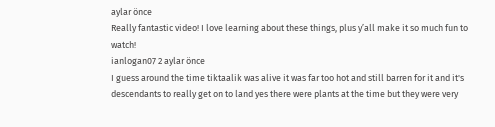aylar önce
Really fantastic video! I love learning about these things, plus y’all make it so much fun to watch!
ianlogan07 2 aylar önce
I guess around the time tiktaalik was alive it was far too hot and still barren for it and it's descendants to really get on to land yes there were plants at the time but they were very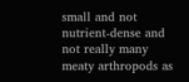small and not nutrient-dense and not really many meaty arthropods as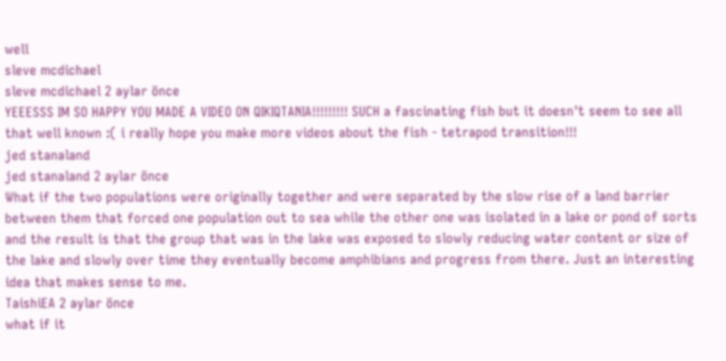well
sleve mcdichael
sleve mcdichael 2 aylar önce
YEEESSS IM SO HAPPY YOU MADE A VIDEO ON QIKIQTANIA!!!!!!!!! SUCH a fascinating fish but it doesn't seem to see all that well known :( i really hope you make more videos about the fish - tetrapod transition!!!
jed stanaland
jed stanaland 2 aylar önce
What if the two populations were originally together and were separated by the slow rise of a land barrier between them that forced one population out to sea while the other one was isolated in a lake or pond of sorts and the result is that the group that was in the lake was exposed to slowly reducing water content or size of the lake and slowly over time they eventually become amphibians and progress from there. Just an interesting idea that makes sense to me.
TaishiEA 2 aylar önce
what if it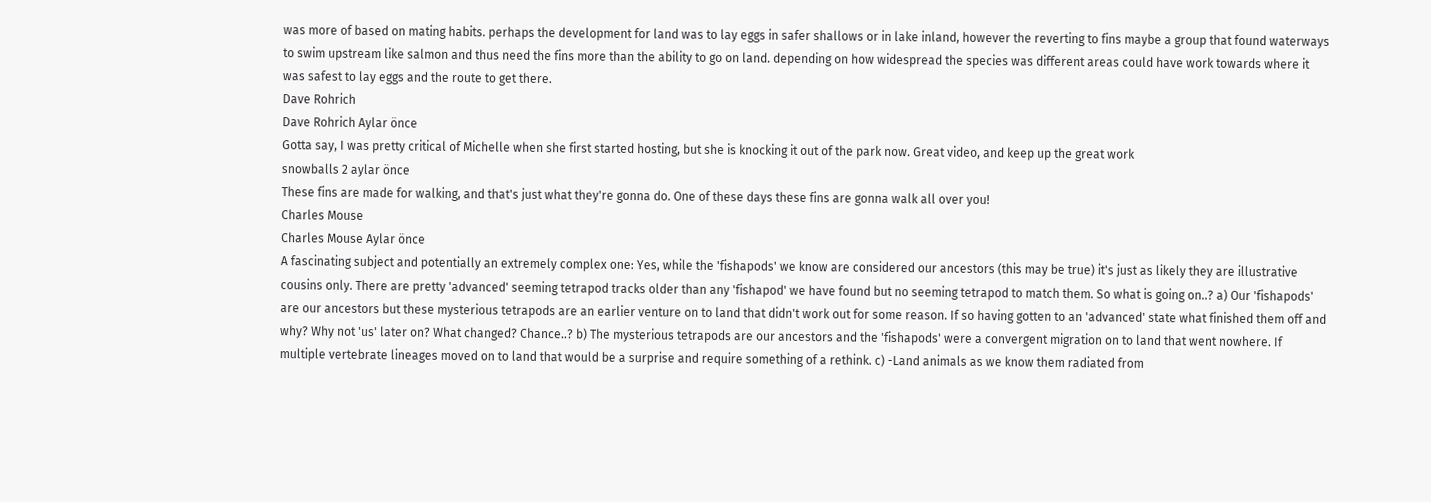was more of based on mating habits. perhaps the development for land was to lay eggs in safer shallows or in lake inland, however the reverting to fins maybe a group that found waterways to swim upstream like salmon and thus need the fins more than the ability to go on land. depending on how widespread the species was different areas could have work towards where it was safest to lay eggs and the route to get there.
Dave Rohrich
Dave Rohrich Aylar önce
Gotta say, I was pretty critical of Michelle when she first started hosting, but she is knocking it out of the park now. Great video, and keep up the great work
snowballs 2 aylar önce
These fins are made for walking, and that's just what they're gonna do. One of these days these fins are gonna walk all over you!
Charles Mouse
Charles Mouse Aylar önce
A fascinating subject and potentially an extremely complex one: Yes, while the 'fishapods' we know are considered our ancestors (this may be true) it's just as likely they are illustrative cousins only. There are pretty 'advanced' seeming tetrapod tracks older than any 'fishapod' we have found but no seeming tetrapod to match them. So what is going on..? a) Our 'fishapods' are our ancestors but these mysterious tetrapods are an earlier venture on to land that didn't work out for some reason. If so having gotten to an 'advanced' state what finished them off and why? Why not 'us' later on? What changed? Chance..? b) The mysterious tetrapods are our ancestors and the 'fishapods' were a convergent migration on to land that went nowhere. If multiple vertebrate lineages moved on to land that would be a surprise and require something of a rethink. c) -Land animals as we know them radiated from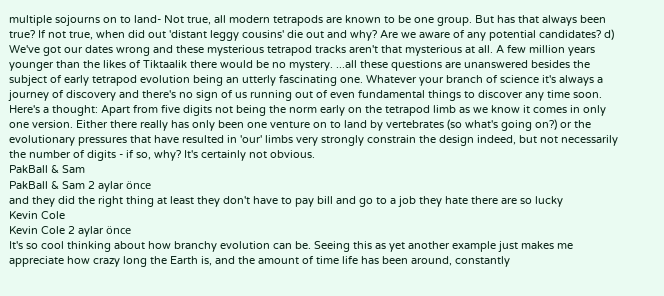multiple sojourns on to land- Not true, all modern tetrapods are known to be one group. But has that always been true? If not true, when did out 'distant leggy cousins' die out and why? Are we aware of any potential candidates? d) We've got our dates wrong and these mysterious tetrapod tracks aren't that mysterious at all. A few million years younger than the likes of Tiktaalik there would be no mystery. ...all these questions are unanswered besides the subject of early tetrapod evolution being an utterly fascinating one. Whatever your branch of science it's always a journey of discovery and there's no sign of us running out of even fundamental things to discover any time soon. Here's a thought: Apart from five digits not being the norm early on the tetrapod limb as we know it comes in only one version. Either there really has only been one venture on to land by vertebrates (so what's going on?) or the evolutionary pressures that have resulted in 'our' limbs very strongly constrain the design indeed, but not necessarily the number of digits - if so, why? It's certainly not obvious.
PakBall & Sam
PakBall & Sam 2 aylar önce
and they did the right thing at least they don't have to pay bill and go to a job they hate there are so lucky
Kevin Cole
Kevin Cole 2 aylar önce
It's so cool thinking about how branchy evolution can be. Seeing this as yet another example just makes me appreciate how crazy long the Earth is, and the amount of time life has been around, constantly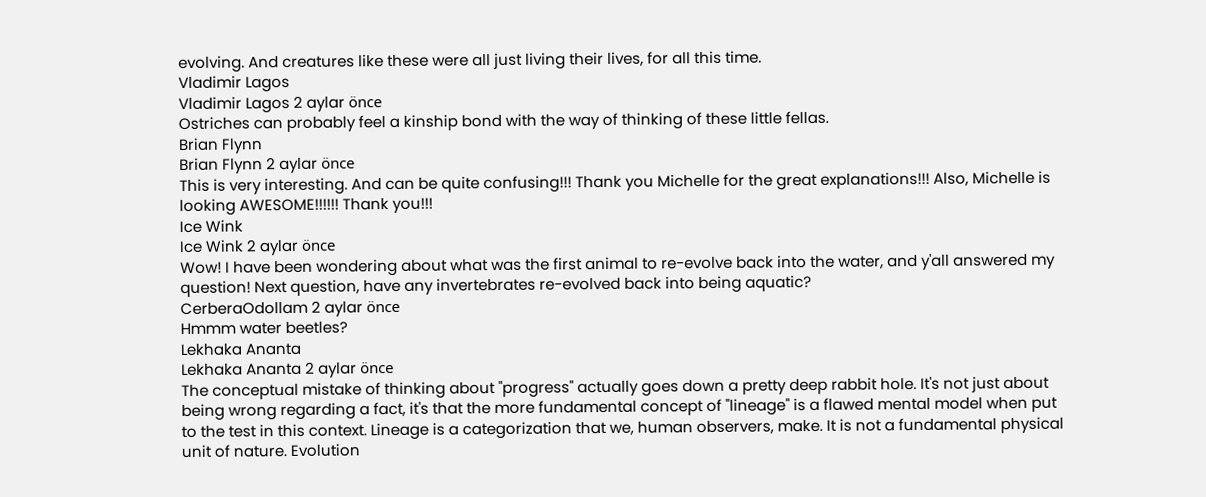evolving. And creatures like these were all just living their lives, for all this time.
Vladimir Lagos
Vladimir Lagos 2 aylar önce
Ostriches can probably feel a kinship bond with the way of thinking of these little fellas.
Brian Flynn
Brian Flynn 2 aylar önce
This is very interesting. And can be quite confusing!!! Thank you Michelle for the great explanations!!! Also, Michelle is looking AWESOME!!!!!! Thank you!!!
Ice Wink
Ice Wink 2 aylar önce
Wow! I have been wondering about what was the first animal to re-evolve back into the water, and y'all answered my question! Next question, have any invertebrates re-evolved back into being aquatic?
CerberaOdollam 2 aylar önce
Hmmm water beetles?
Lekhaka Ananta
Lekhaka Ananta 2 aylar önce
The conceptual mistake of thinking about "progress" actually goes down a pretty deep rabbit hole. It's not just about being wrong regarding a fact, it's that the more fundamental concept of "lineage" is a flawed mental model when put to the test in this context. Lineage is a categorization that we, human observers, make. It is not a fundamental physical unit of nature. Evolution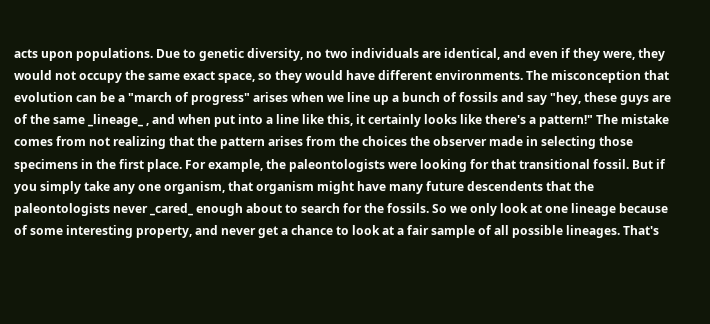acts upon populations. Due to genetic diversity, no two individuals are identical, and even if they were, they would not occupy the same exact space, so they would have different environments. The misconception that evolution can be a "march of progress" arises when we line up a bunch of fossils and say "hey, these guys are of the same _lineage_ , and when put into a line like this, it certainly looks like there's a pattern!" The mistake comes from not realizing that the pattern arises from the choices the observer made in selecting those specimens in the first place. For example, the paleontologists were looking for that transitional fossil. But if you simply take any one organism, that organism might have many future descendents that the paleontologists never _cared_ enough about to search for the fossils. So we only look at one lineage because of some interesting property, and never get a chance to look at a fair sample of all possible lineages. That's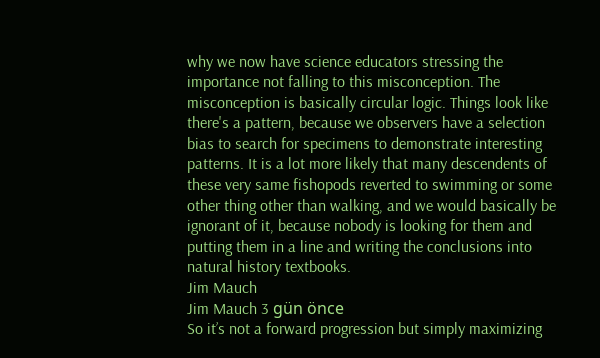why we now have science educators stressing the importance not falling to this misconception. The misconception is basically circular logic. Things look like there's a pattern, because we observers have a selection bias to search for specimens to demonstrate interesting patterns. It is a lot more likely that many descendents of these very same fishopods reverted to swimming or some other thing other than walking, and we would basically be ignorant of it, because nobody is looking for them and putting them in a line and writing the conclusions into natural history textbooks.
Jim Mauch
Jim Mauch 3 gün önce
So it’s not a forward progression but simply maximizing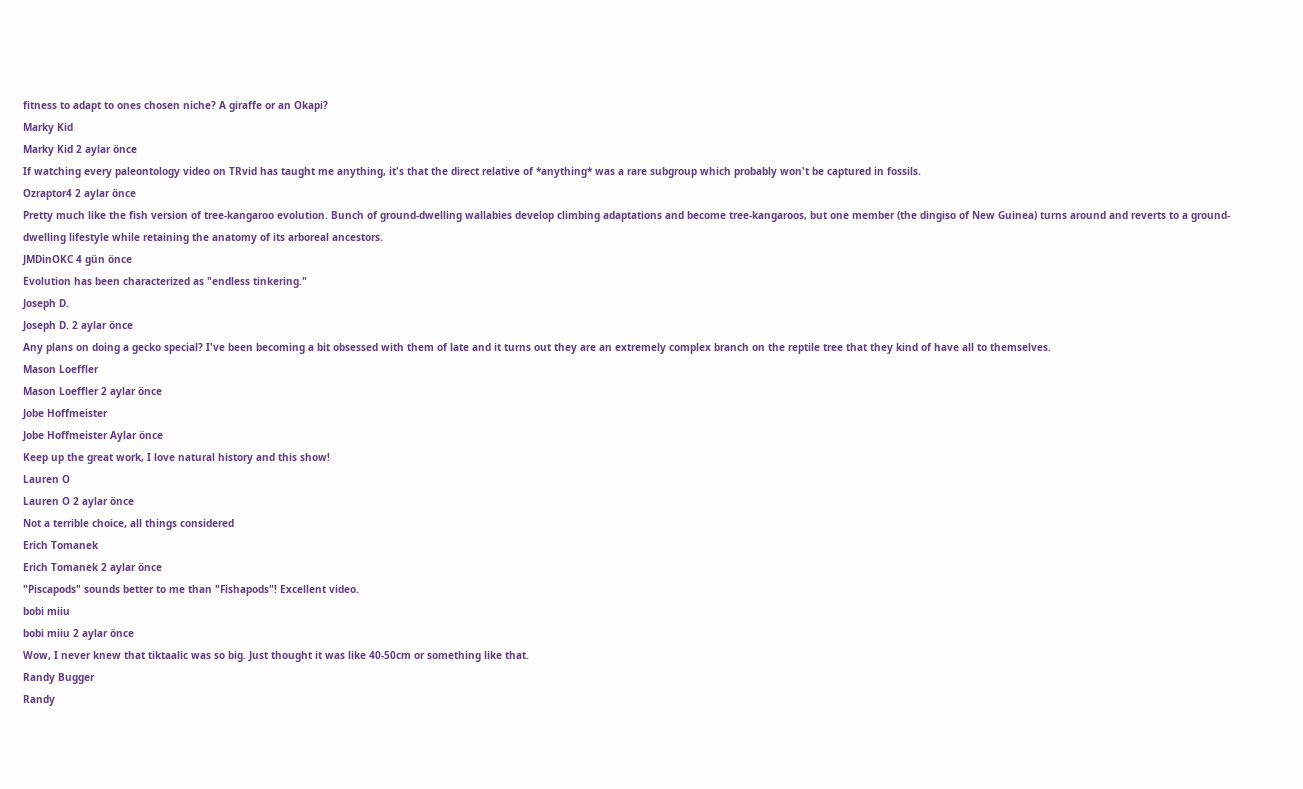fitness to adapt to ones chosen niche? A giraffe or an Okapi?
Marky Kid
Marky Kid 2 aylar önce
If watching every paleontology video on TRvid has taught me anything, it's that the direct relative of *anything* was a rare subgroup which probably won't be captured in fossils.
Ozraptor4 2 aylar önce
Pretty much like the fish version of tree-kangaroo evolution. Bunch of ground-dwelling wallabies develop climbing adaptations and become tree-kangaroos, but one member (the dingiso of New Guinea) turns around and reverts to a ground-dwelling lifestyle while retaining the anatomy of its arboreal ancestors.
JMDinOKC 4 gün önce
Evolution has been characterized as "endless tinkering."
Joseph D.
Joseph D. 2 aylar önce
Any plans on doing a gecko special? I've been becoming a bit obsessed with them of late and it turns out they are an extremely complex branch on the reptile tree that they kind of have all to themselves.
Mason Loeffler
Mason Loeffler 2 aylar önce
Jobe Hoffmeister
Jobe Hoffmeister Aylar önce
Keep up the great work, I love natural history and this show!
Lauren O
Lauren O 2 aylar önce
Not a terrible choice, all things considered
Erich Tomanek
Erich Tomanek 2 aylar önce
"Piscapods" sounds better to me than "Fishapods"! Excellent video.
bobi miiu
bobi miiu 2 aylar önce
Wow, I never knew that tiktaalic was so big. Just thought it was like 40-50cm or something like that.
Randy Bugger
Randy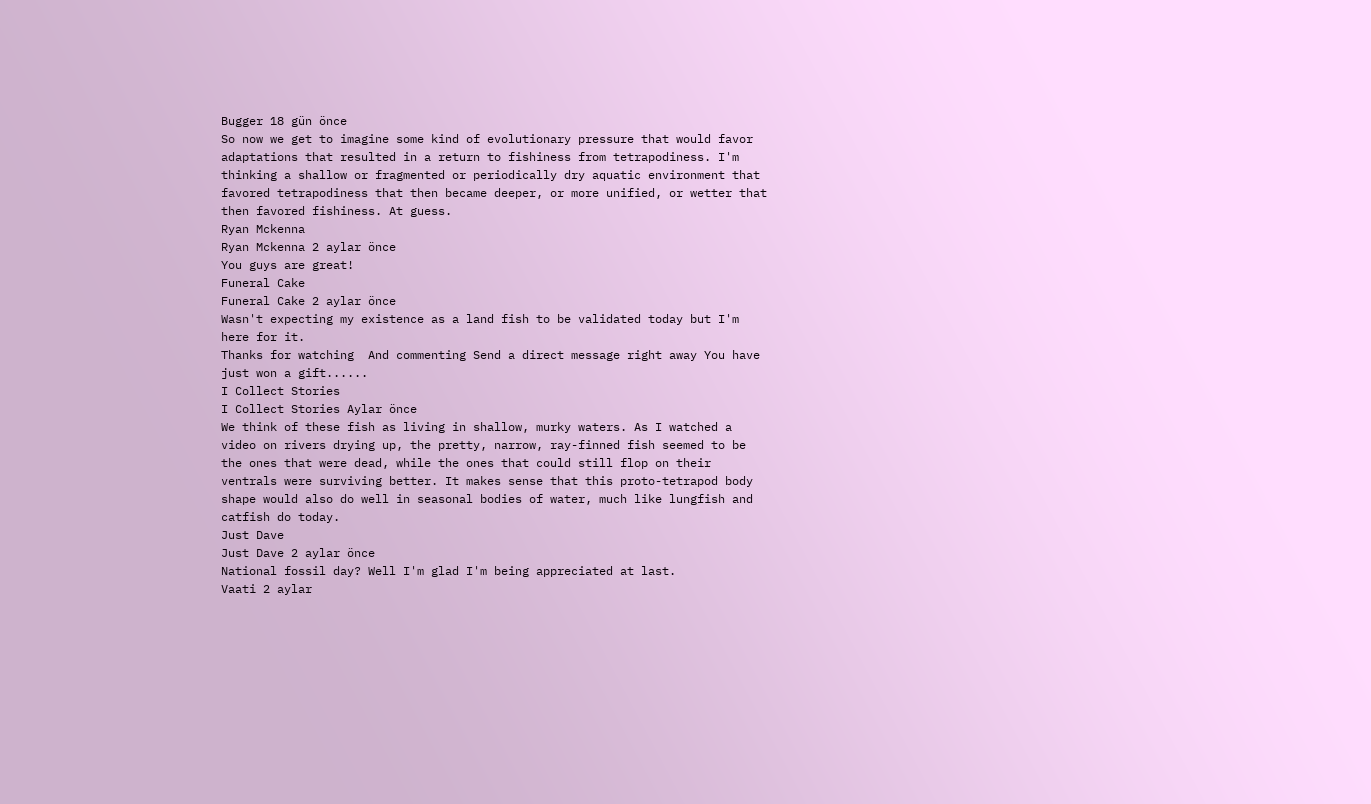Bugger 18 gün önce
So now we get to imagine some kind of evolutionary pressure that would favor adaptations that resulted in a return to fishiness from tetrapodiness. I'm thinking a shallow or fragmented or periodically dry aquatic environment that favored tetrapodiness that then became deeper, or more unified, or wetter that then favored fishiness. At guess.
Ryan Mckenna
Ryan Mckenna 2 aylar önce
You guys are great!
Funeral Cake
Funeral Cake 2 aylar önce
Wasn't expecting my existence as a land fish to be validated today but I'm here for it.
Thanks for watching  And commenting Send a direct message right away You have just won a gift......
I Collect Stories
I Collect Stories Aylar önce
We think of these fish as living in shallow, murky waters. As I watched a video on rivers drying up, the pretty, narrow, ray-finned fish seemed to be the ones that were dead, while the ones that could still flop on their ventrals were surviving better. It makes sense that this proto-tetrapod body shape would also do well in seasonal bodies of water, much like lungfish and catfish do today.
Just Dave
Just Dave 2 aylar önce
National fossil day? Well I'm glad I'm being appreciated at last.
Vaati 2 aylar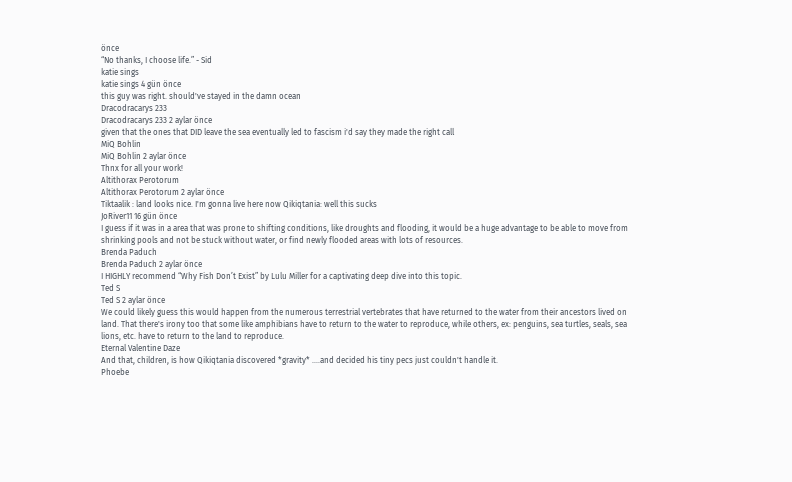önce
“No thanks, I choose life.” - Sid
katie sings
katie sings 4 gün önce
this guy was right. should've stayed in the damn ocean
Dracodracarys 233
Dracodracarys 233 2 aylar önce
given that the ones that DID leave the sea eventually led to fascism i'd say they made the right call
MiQ Bohlin
MiQ Bohlin 2 aylar önce
Thnx for all your work!
Altithorax Perotorum
Altithorax Perotorum 2 aylar önce
Tiktaalik : land looks nice. I'm gonna live here now Qikiqtania: well this sucks
JoRiver11 16 gün önce
I guess if it was in a area that was prone to shifting conditions, like droughts and flooding, it would be a huge advantage to be able to move from shrinking pools and not be stuck without water, or find newly flooded areas with lots of resources.
Brenda Paduch
Brenda Paduch 2 aylar önce
I HIGHLY recommend “Why Fish Don’t Exist” by Lulu Miller for a captivating deep dive into this topic.
Ted S
Ted S 2 aylar önce
We could likely guess this would happen from the numerous terrestrial vertebrates that have returned to the water from their ancestors lived on land. That there's irony too that some like amphibians have to return to the water to reproduce, while others, ex: penguins, sea turtles, seals, sea lions, etc. have to return to the land to reproduce.
Eternal Valentine Daze
And that, children, is how Qikiqtania discovered *gravity* ....and decided his tiny pecs just couldn't handle it.
Phoebe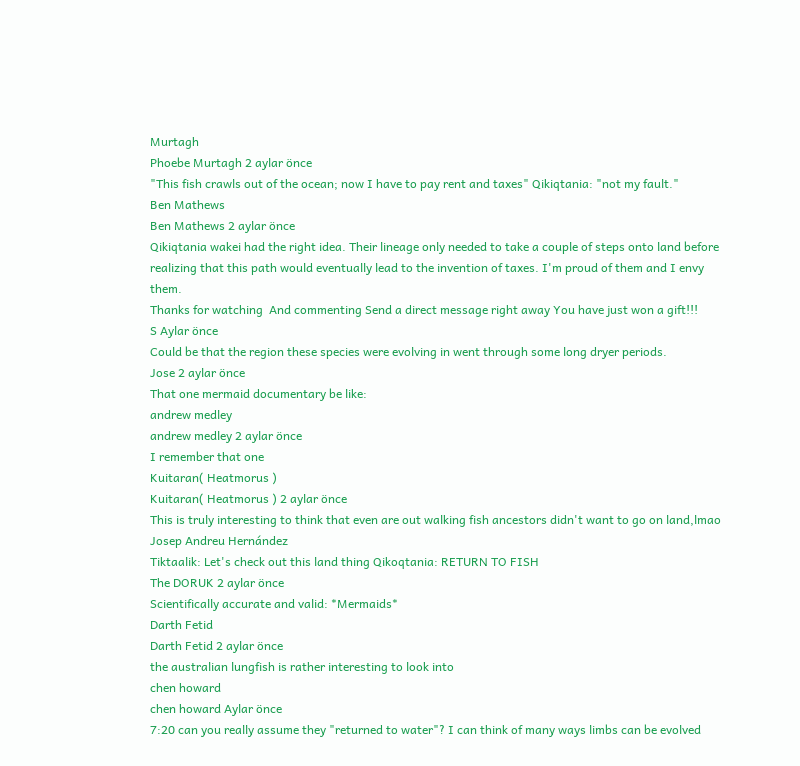Murtagh
Phoebe Murtagh 2 aylar önce
"This fish crawls out of the ocean; now I have to pay rent and taxes" Qikiqtania: "not my fault."
Ben Mathews
Ben Mathews 2 aylar önce
Qikiqtania wakei had the right idea. Their lineage only needed to take a couple of steps onto land before realizing that this path would eventually lead to the invention of taxes. I'm proud of them and I envy them.
Thanks for watching  And commenting Send a direct message right away You have just won a gift!!!
S Aylar önce
Could be that the region these species were evolving in went through some long dryer periods.
Jose 2 aylar önce
That one mermaid documentary be like:
andrew medley
andrew medley 2 aylar önce
I remember that one
Kuitaran( Heatmorus )
Kuitaran( Heatmorus ) 2 aylar önce
This is truly interesting to think that even are out walking fish ancestors didn't want to go on land,lmao
Josep Andreu Hernández
Tiktaalik: Let's check out this land thing Qikoqtania: RETURN TO FISH
The DORUK 2 aylar önce
Scientifically accurate and valid: *Mermaids*
Darth Fetid
Darth Fetid 2 aylar önce
the australian lungfish is rather interesting to look into
chen howard
chen howard Aylar önce
7:20 can you really assume they "returned to water"? I can think of many ways limbs can be evolved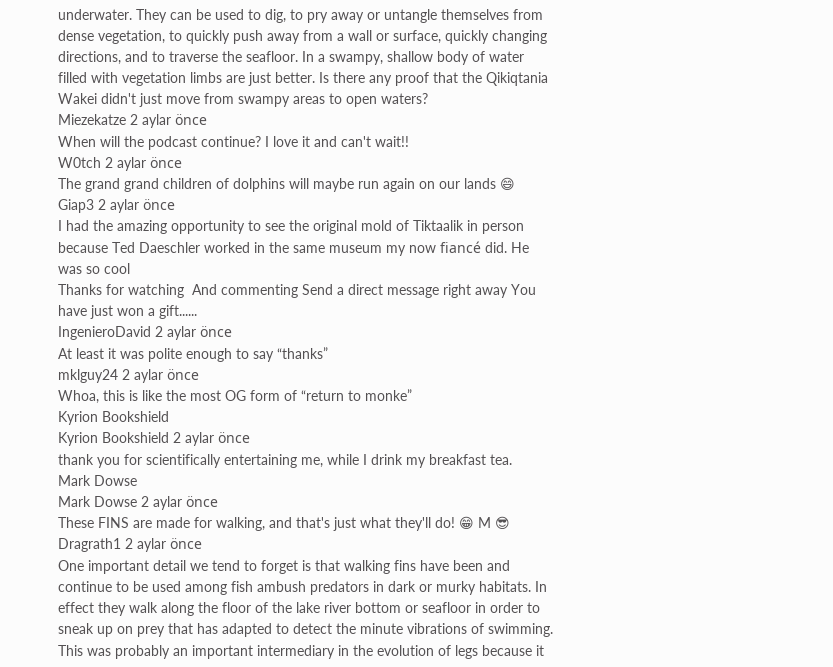underwater. They can be used to dig, to pry away or untangle themselves from dense vegetation, to quickly push away from a wall or surface, quickly changing directions, and to traverse the seafloor. In a swampy, shallow body of water filled with vegetation limbs are just better. Is there any proof that the Qikiqtania Wakei didn't just move from swampy areas to open waters?
Miezekatze 2 aylar önce
When will the podcast continue? I love it and can't wait!!
W0tch 2 aylar önce
The grand grand children of dolphins will maybe run again on our lands 😄
Giap3 2 aylar önce
I had the amazing opportunity to see the original mold of Tiktaalik in person because Ted Daeschler worked in the same museum my now fiancé did. He was so cool
Thanks for watching  And commenting Send a direct message right away You have just won a gift......
IngenieroDavid 2 aylar önce
At least it was polite enough to say “thanks”
mklguy24 2 aylar önce
Whoa, this is like the most OG form of “return to monke”
Kyrion Bookshield
Kyrion Bookshield 2 aylar önce
thank you for scientifically entertaining me, while I drink my breakfast tea.
Mark Dowse
Mark Dowse 2 aylar önce
These FINS are made for walking, and that's just what they'll do! 😁 M 😎
Dragrath1 2 aylar önce
One important detail we tend to forget is that walking fins have been and continue to be used among fish ambush predators in dark or murky habitats. In effect they walk along the floor of the lake river bottom or seafloor in order to sneak up on prey that has adapted to detect the minute vibrations of swimming. This was probably an important intermediary in the evolution of legs because it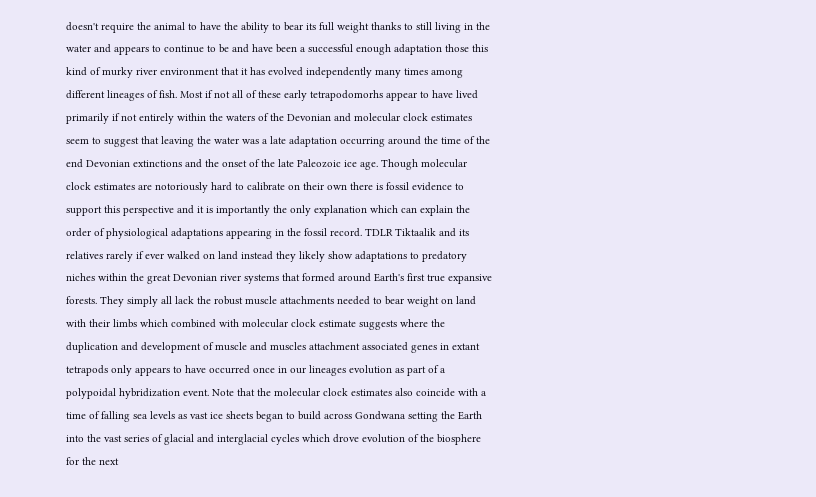doesn't require the animal to have the ability to bear its full weight thanks to still living in the water and appears to continue to be and have been a successful enough adaptation those this kind of murky river environment that it has evolved independently many times among different lineages of fish. Most if not all of these early tetrapodomorhs appear to have lived primarily if not entirely within the waters of the Devonian and molecular clock estimates seem to suggest that leaving the water was a late adaptation occurring around the time of the end Devonian extinctions and the onset of the late Paleozoic ice age. Though molecular clock estimates are notoriously hard to calibrate on their own there is fossil evidence to support this perspective and it is importantly the only explanation which can explain the order of physiological adaptations appearing in the fossil record. TDLR Tiktaalik and its relatives rarely if ever walked on land instead they likely show adaptations to predatory niches within the great Devonian river systems that formed around Earth's first true expansive forests. They simply all lack the robust muscle attachments needed to bear weight on land with their limbs which combined with molecular clock estimate suggests where the duplication and development of muscle and muscles attachment associated genes in extant tetrapods only appears to have occurred once in our lineages evolution as part of a polypoidal hybridization event. Note that the molecular clock estimates also coincide with a time of falling sea levels as vast ice sheets began to build across Gondwana setting the Earth into the vast series of glacial and interglacial cycles which drove evolution of the biosphere for the next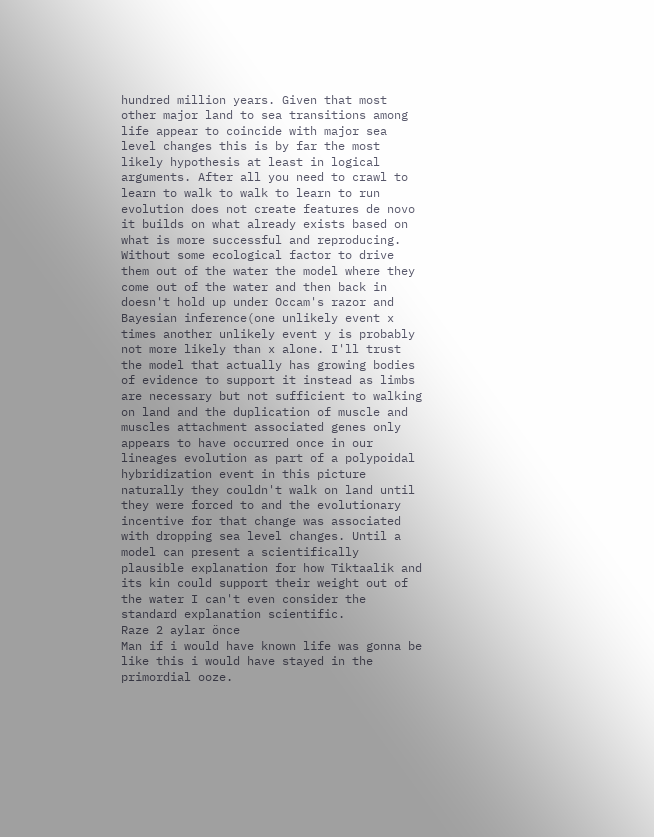hundred million years. Given that most other major land to sea transitions among life appear to coincide with major sea level changes this is by far the most likely hypothesis at least in logical arguments. After all you need to crawl to learn to walk to walk to learn to run evolution does not create features de novo it builds on what already exists based on what is more successful and reproducing. Without some ecological factor to drive them out of the water the model where they come out of the water and then back in doesn't hold up under Occam's razor and Bayesian inference(one unlikely event x times another unlikely event y is probably not more likely than x alone. I'll trust the model that actually has growing bodies of evidence to support it instead as limbs are necessary but not sufficient to walking on land and the duplication of muscle and muscles attachment associated genes only appears to have occurred once in our lineages evolution as part of a polypoidal hybridization event in this picture naturally they couldn't walk on land until they were forced to and the evolutionary incentive for that change was associated with dropping sea level changes. Until a model can present a scientifically plausible explanation for how Tiktaalik and its kin could support their weight out of the water I can't even consider the standard explanation scientific.
Raze 2 aylar önce
Man if i would have known life was gonna be like this i would have stayed in the primordial ooze.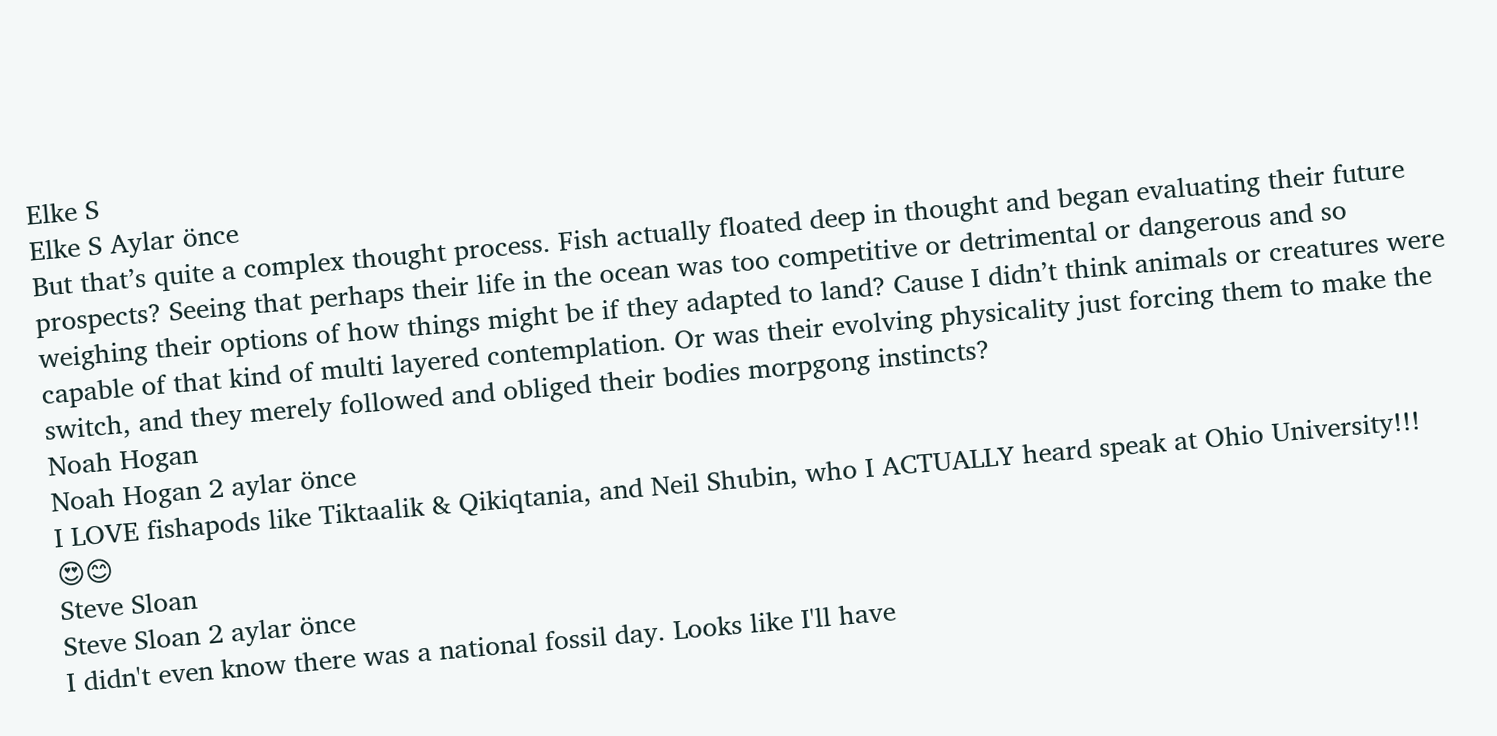Elke S
Elke S Aylar önce
But that’s quite a complex thought process. Fish actually floated deep in thought and began evaluating their future prospects? Seeing that perhaps their life in the ocean was too competitive or detrimental or dangerous and so weighing their options of how things might be if they adapted to land? Cause I didn’t think animals or creatures were capable of that kind of multi layered contemplation. Or was their evolving physicality just forcing them to make the switch, and they merely followed and obliged their bodies morpgong instincts?
Noah Hogan
Noah Hogan 2 aylar önce
I LOVE fishapods like Tiktaalik & Qikiqtania, and Neil Shubin, who I ACTUALLY heard speak at Ohio University!!! 😍😊
Steve Sloan
Steve Sloan 2 aylar önce
I didn't even know there was a national fossil day. Looks like I'll have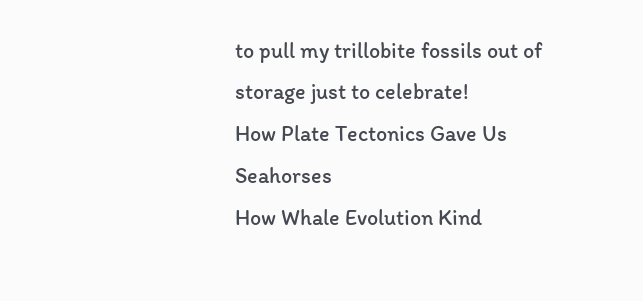to pull my trillobite fossils out of storage just to celebrate!
How Plate Tectonics Gave Us Seahorses
How Whale Evolution Kind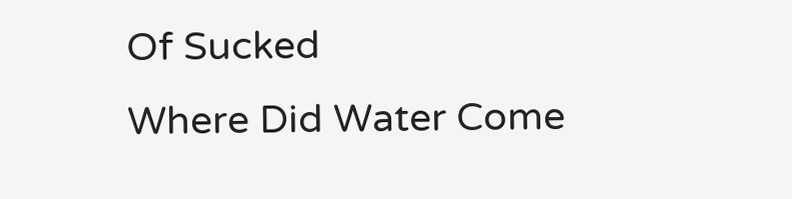Of Sucked
Where Did Water Come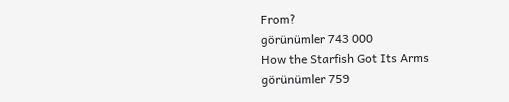From?
görünümler 743 000
How the Starfish Got Its Arms
görünümler 759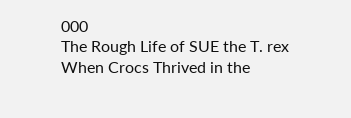000
The Rough Life of SUE the T. rex
When Crocs Thrived in the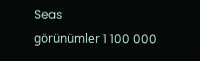Seas
görünümler 1 100 000